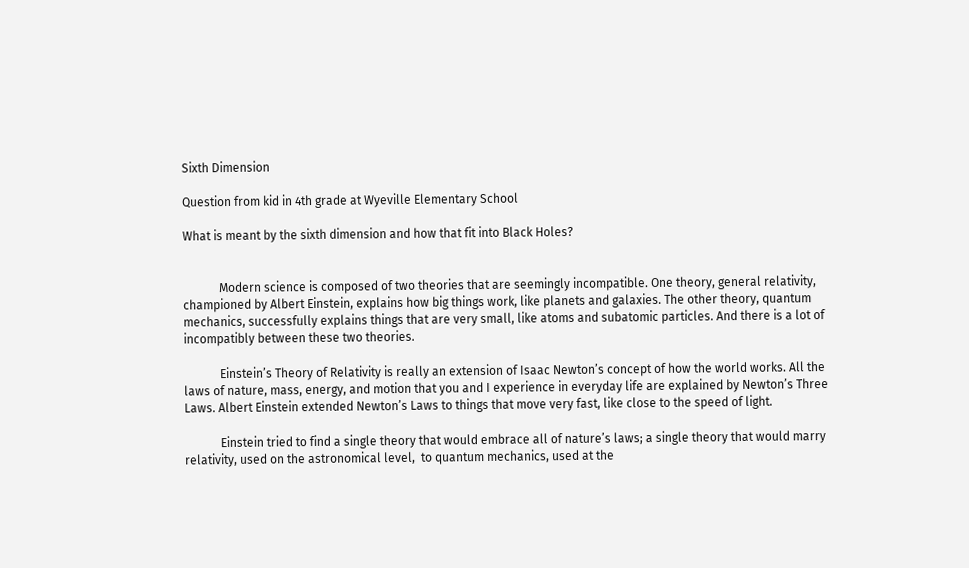Sixth Dimension

Question from kid in 4th grade at Wyeville Elementary School

What is meant by the sixth dimension and how that fit into Black Holes?


            Modern science is composed of two theories that are seemingly incompatible. One theory, general relativity, championed by Albert Einstein, explains how big things work, like planets and galaxies. The other theory, quantum mechanics, successfully explains things that are very small, like atoms and subatomic particles. And there is a lot of  incompatibly between these two theories.

            Einstein’s Theory of Relativity is really an extension of Isaac Newton’s concept of how the world works. All the laws of nature, mass, energy, and motion that you and I experience in everyday life are explained by Newton’s Three Laws. Albert Einstein extended Newton’s Laws to things that move very fast, like close to the speed of light.

            Einstein tried to find a single theory that would embrace all of nature’s laws; a single theory that would marry relativity, used on the astronomical level,  to quantum mechanics, used at the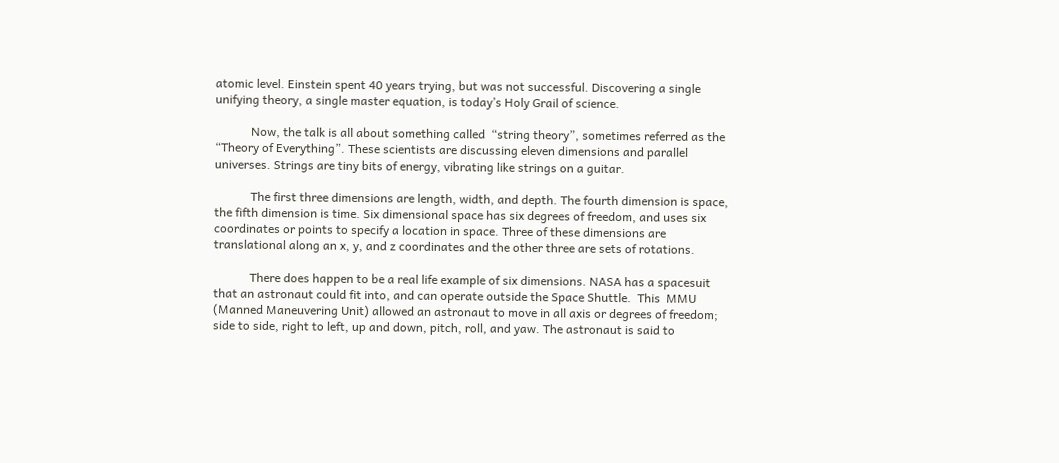atomic level. Einstein spent 40 years trying, but was not successful. Discovering a single unifying theory, a single master equation, is today’s Holy Grail of science.

            Now, the talk is all about something called  “string theory”, sometimes referred as the “Theory of Everything”. These scientists are discussing eleven dimensions and parallel universes. Strings are tiny bits of energy, vibrating like strings on a guitar.

            The first three dimensions are length, width, and depth. The fourth dimension is space, the fifth dimension is time. Six dimensional space has six degrees of freedom, and uses six coordinates or points to specify a location in space. Three of these dimensions are translational along an x, y, and z coordinates and the other three are sets of rotations.

            There does happen to be a real life example of six dimensions. NASA has a spacesuit that an astronaut could fit into, and can operate outside the Space Shuttle.  This  MMU (Manned Maneuvering Unit) allowed an astronaut to move in all axis or degrees of freedom;  side to side, right to left, up and down, pitch, roll, and yaw. The astronaut is said to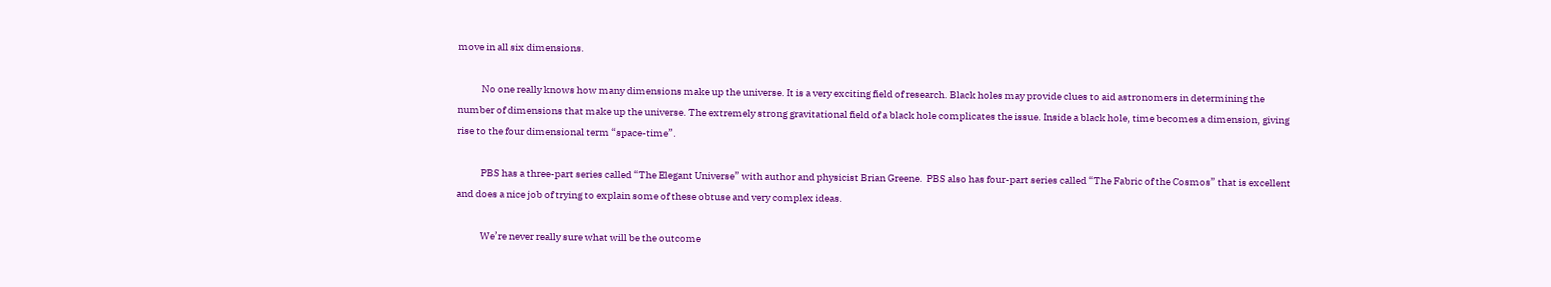move in all six dimensions.

            No one really knows how many dimensions make up the universe. It is a very exciting field of research. Black holes may provide clues to aid astronomers in determining the number of dimensions that make up the universe. The extremely strong gravitational field of a black hole complicates the issue. Inside a black hole, time becomes a dimension, giving rise to the four dimensional term “space-time”.

            PBS has a three-part series called “The Elegant Universe” with author and physicist Brian Greene.  PBS also has four-part series called “The Fabric of the Cosmos” that is excellent and does a nice job of trying to explain some of these obtuse and very complex ideas.

            We’re never really sure what will be the outcome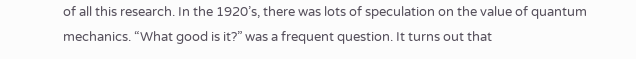of all this research. In the 1920’s, there was lots of speculation on the value of quantum mechanics. “What good is it?” was a frequent question. It turns out that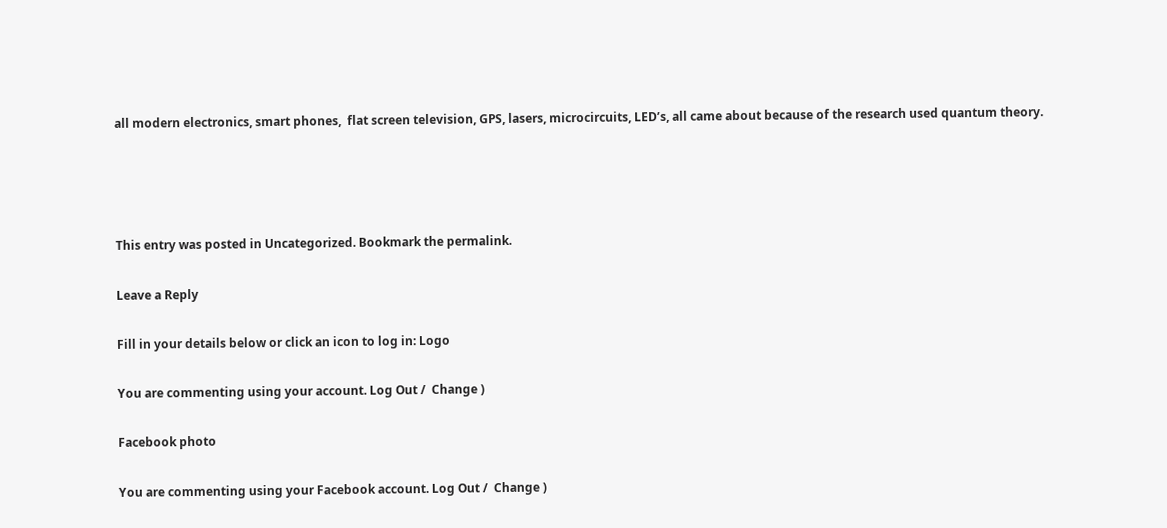all modern electronics, smart phones,  flat screen television, GPS, lasers, microcircuits, LED’s, all came about because of the research used quantum theory.




This entry was posted in Uncategorized. Bookmark the permalink.

Leave a Reply

Fill in your details below or click an icon to log in: Logo

You are commenting using your account. Log Out /  Change )

Facebook photo

You are commenting using your Facebook account. Log Out /  Change )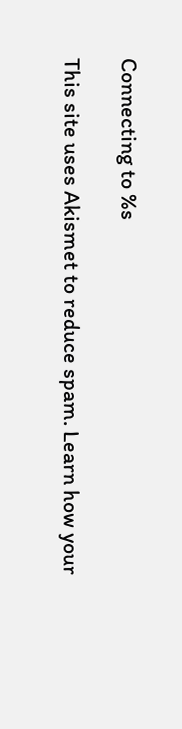Connecting to %s

This site uses Akismet to reduce spam. Learn how your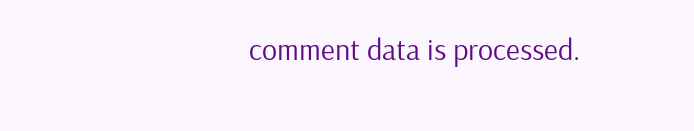comment data is processed.